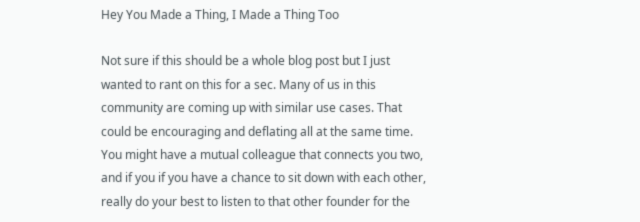Hey You Made a Thing, I Made a Thing Too

Not sure if this should be a whole blog post but I just wanted to rant on this for a sec. Many of us in this community are coming up with similar use cases. That could be encouraging and deflating all at the same time. You might have a mutual colleague that connects you two, and if you if you have a chance to sit down with each other, really do your best to listen to that other founder for the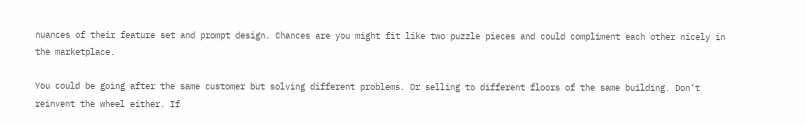nuances of their feature set and prompt design. Chances are you might fit like two puzzle pieces and could compliment each other nicely in the marketplace.

You could be going after the same customer but solving different problems. Or selling to different floors of the same building. Don’t reinvent the wheel either. If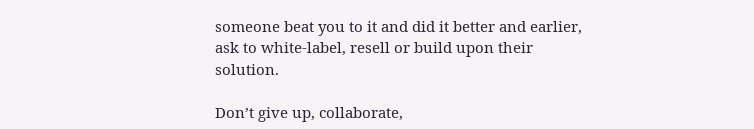someone beat you to it and did it better and earlier, ask to white-label, resell or build upon their solution.

Don’t give up, collaborate,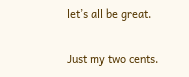let’s all be great.

Just my two cents.